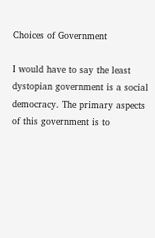Choices of Government

I would have to say the least dystopian government is a social democracy. The primary aspects of this government is to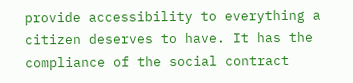provide accessibility to everything a citizen deserves to have. It has the compliance of the social contract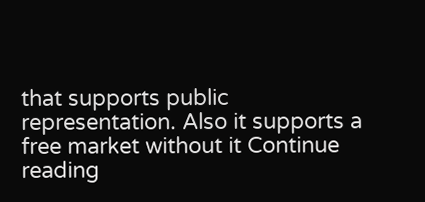that supports public representation. Also it supports a free market without it Continue reading